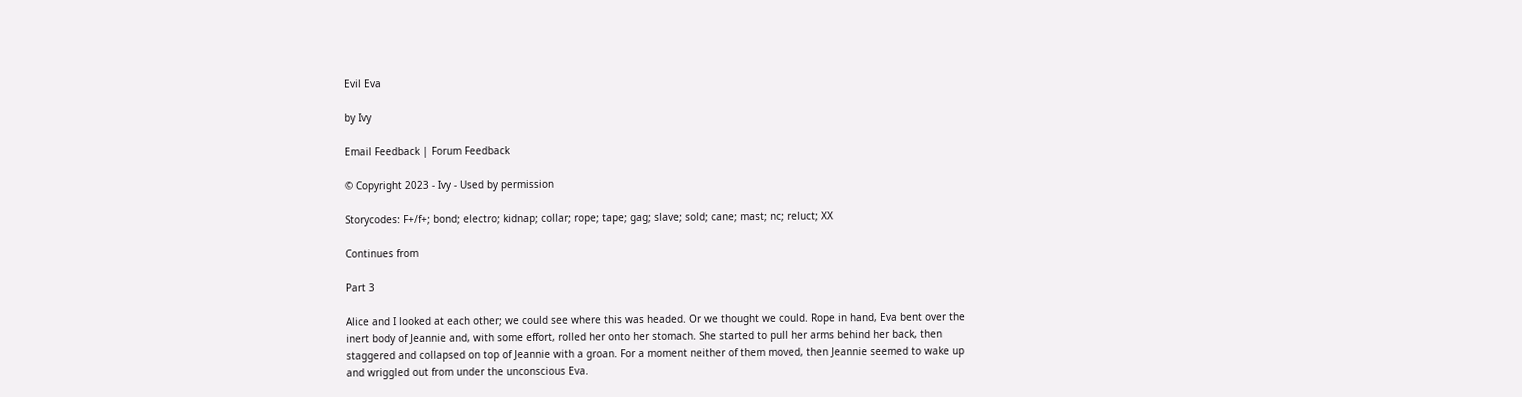Evil Eva

by Ivy

Email Feedback | Forum Feedback

© Copyright 2023 - Ivy - Used by permission

Storycodes: F+/f+; bond; electro; kidnap; collar; rope; tape; gag; slave; sold; cane; mast; nc; reluct; XX

Continues from

Part 3

Alice and I looked at each other; we could see where this was headed. Or we thought we could. Rope in hand, Eva bent over the inert body of Jeannie and, with some effort, rolled her onto her stomach. She started to pull her arms behind her back, then staggered and collapsed on top of Jeannie with a groan. For a moment neither of them moved, then Jeannie seemed to wake up and wriggled out from under the unconscious Eva.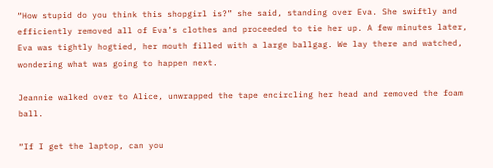“How stupid do you think this shopgirl is?” she said, standing over Eva. She swiftly and efficiently removed all of Eva’s clothes and proceeded to tie her up. A few minutes later, Eva was tightly hogtied, her mouth filled with a large ballgag. We lay there and watched, wondering what was going to happen next.

Jeannie walked over to Alice, unwrapped the tape encircling her head and removed the foam ball.

“If I get the laptop, can you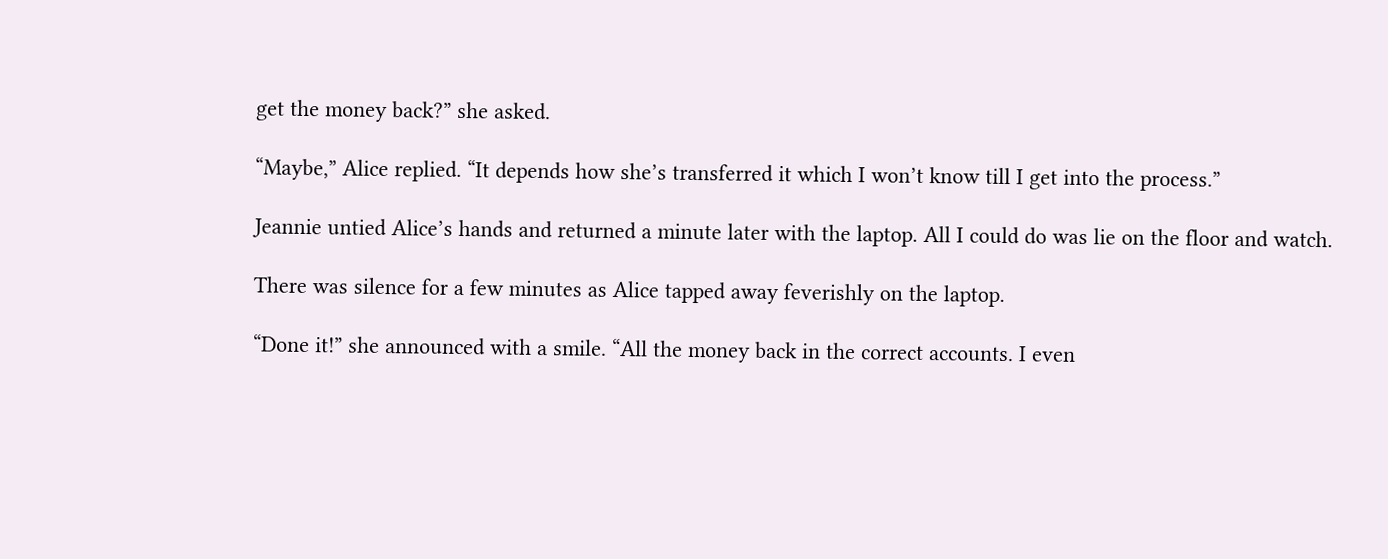get the money back?” she asked.

“Maybe,” Alice replied. “It depends how she’s transferred it which I won’t know till I get into the process.”

Jeannie untied Alice’s hands and returned a minute later with the laptop. All I could do was lie on the floor and watch.

There was silence for a few minutes as Alice tapped away feverishly on the laptop.

“Done it!” she announced with a smile. “All the money back in the correct accounts. I even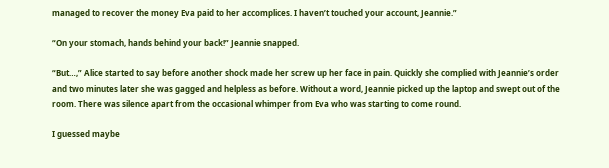managed to recover the money Eva paid to her accomplices. I haven’t touched your account, Jeannie.”

“On your stomach, hands behind your back!” Jeannie snapped.

“But…,” Alice started to say before another shock made her screw up her face in pain. Quickly she complied with Jeannie’s order and two minutes later she was gagged and helpless as before. Without a word, Jeannie picked up the laptop and swept out of the room. There was silence apart from the occasional whimper from Eva who was starting to come round.

I guessed maybe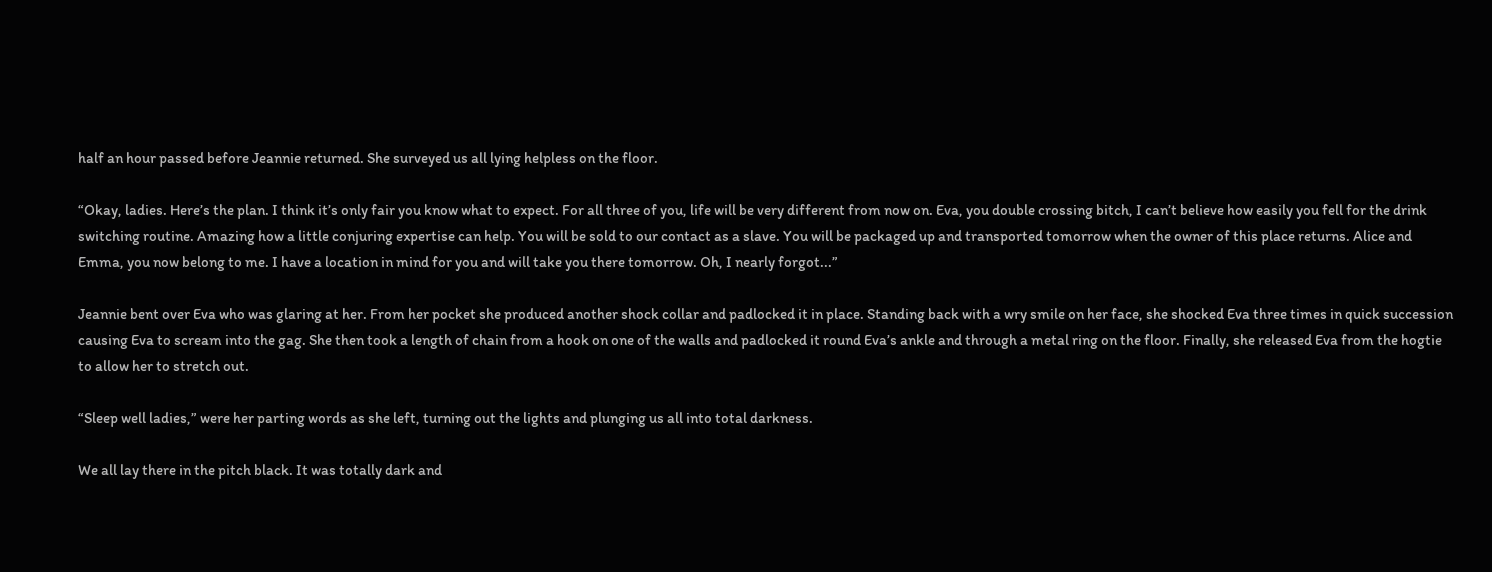half an hour passed before Jeannie returned. She surveyed us all lying helpless on the floor.

“Okay, ladies. Here’s the plan. I think it’s only fair you know what to expect. For all three of you, life will be very different from now on. Eva, you double crossing bitch, I can’t believe how easily you fell for the drink switching routine. Amazing how a little conjuring expertise can help. You will be sold to our contact as a slave. You will be packaged up and transported tomorrow when the owner of this place returns. Alice and Emma, you now belong to me. I have a location in mind for you and will take you there tomorrow. Oh, I nearly forgot...”

Jeannie bent over Eva who was glaring at her. From her pocket she produced another shock collar and padlocked it in place. Standing back with a wry smile on her face, she shocked Eva three times in quick succession causing Eva to scream into the gag. She then took a length of chain from a hook on one of the walls and padlocked it round Eva’s ankle and through a metal ring on the floor. Finally, she released Eva from the hogtie to allow her to stretch out.

“Sleep well ladies,” were her parting words as she left, turning out the lights and plunging us all into total darkness.

We all lay there in the pitch black. It was totally dark and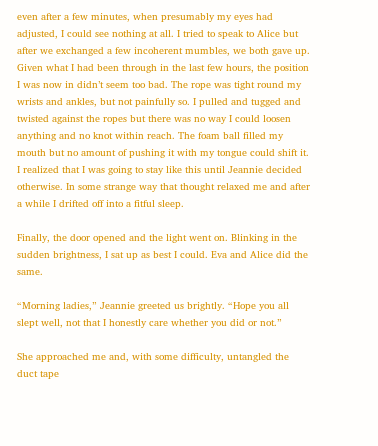even after a few minutes, when presumably my eyes had adjusted, I could see nothing at all. I tried to speak to Alice but after we exchanged a few incoherent mumbles, we both gave up. Given what I had been through in the last few hours, the position I was now in didn’t seem too bad. The rope was tight round my wrists and ankles, but not painfully so. I pulled and tugged and twisted against the ropes but there was no way I could loosen anything and no knot within reach. The foam ball filled my mouth but no amount of pushing it with my tongue could shift it. I realized that I was going to stay like this until Jeannie decided otherwise. In some strange way that thought relaxed me and after a while I drifted off into a fitful sleep.

Finally, the door opened and the light went on. Blinking in the sudden brightness, I sat up as best I could. Eva and Alice did the same.

“Morning ladies,” Jeannie greeted us brightly. “Hope you all slept well, not that I honestly care whether you did or not.”

She approached me and, with some difficulty, untangled the duct tape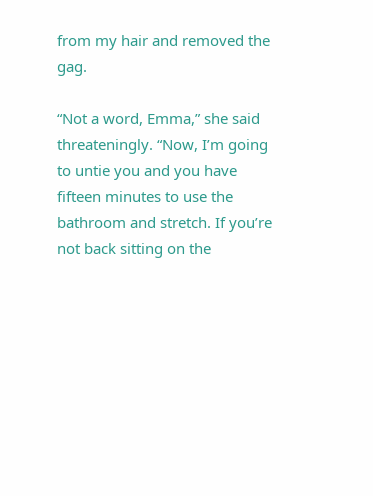from my hair and removed the gag.

“Not a word, Emma,” she said threateningly. “Now, I’m going to untie you and you have fifteen minutes to use the bathroom and stretch. If you’re not back sitting on the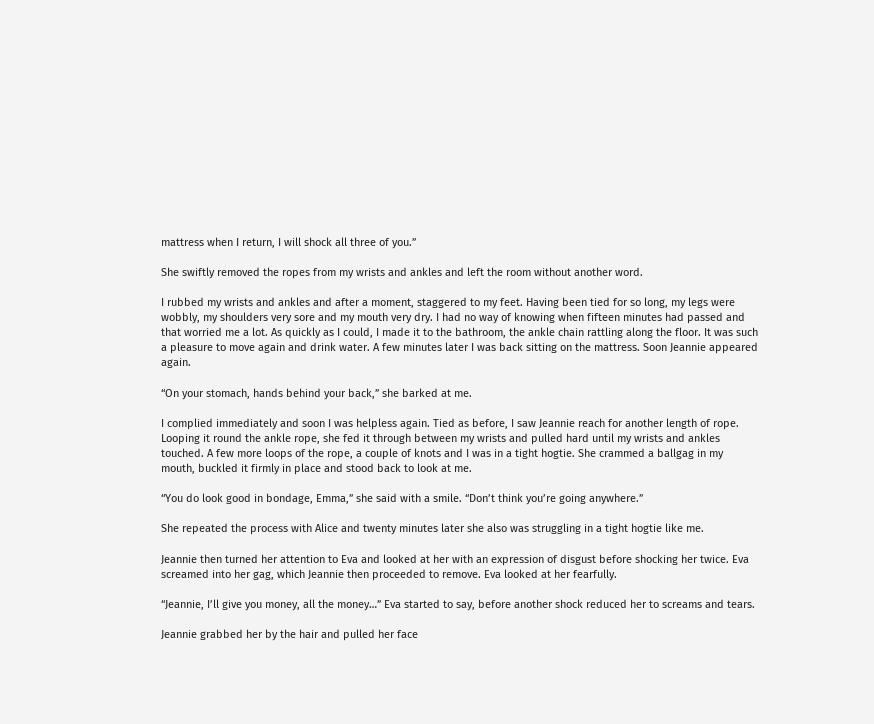mattress when I return, I will shock all three of you.”

She swiftly removed the ropes from my wrists and ankles and left the room without another word.

I rubbed my wrists and ankles and after a moment, staggered to my feet. Having been tied for so long, my legs were wobbly, my shoulders very sore and my mouth very dry. I had no way of knowing when fifteen minutes had passed and that worried me a lot. As quickly as I could, I made it to the bathroom, the ankle chain rattling along the floor. It was such a pleasure to move again and drink water. A few minutes later I was back sitting on the mattress. Soon Jeannie appeared again.

“On your stomach, hands behind your back,” she barked at me.

I complied immediately and soon I was helpless again. Tied as before, I saw Jeannie reach for another length of rope. Looping it round the ankle rope, she fed it through between my wrists and pulled hard until my wrists and ankles touched. A few more loops of the rope, a couple of knots and I was in a tight hogtie. She crammed a ballgag in my mouth, buckled it firmly in place and stood back to look at me.

“You do look good in bondage, Emma,” she said with a smile. “Don’t think you’re going anywhere.”

She repeated the process with Alice and twenty minutes later she also was struggling in a tight hogtie like me.

Jeannie then turned her attention to Eva and looked at her with an expression of disgust before shocking her twice. Eva screamed into her gag, which Jeannie then proceeded to remove. Eva looked at her fearfully.

“Jeannie, I’ll give you money, all the money…” Eva started to say, before another shock reduced her to screams and tears.

Jeannie grabbed her by the hair and pulled her face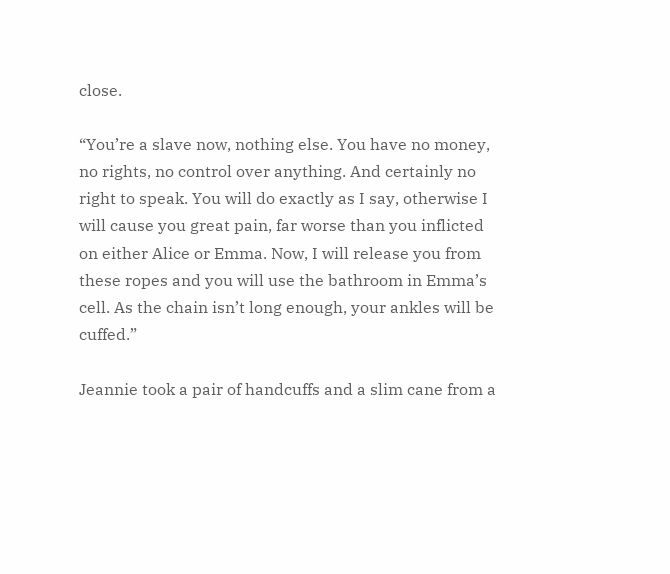close.

“You’re a slave now, nothing else. You have no money, no rights, no control over anything. And certainly no right to speak. You will do exactly as I say, otherwise I will cause you great pain, far worse than you inflicted on either Alice or Emma. Now, I will release you from these ropes and you will use the bathroom in Emma’s cell. As the chain isn’t long enough, your ankles will be cuffed.”

Jeannie took a pair of handcuffs and a slim cane from a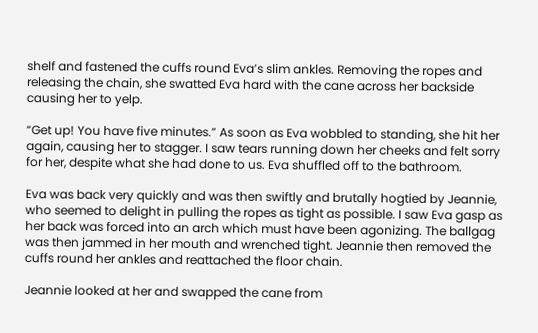shelf and fastened the cuffs round Eva’s slim ankles. Removing the ropes and releasing the chain, she swatted Eva hard with the cane across her backside causing her to yelp.

“Get up! You have five minutes.” As soon as Eva wobbled to standing, she hit her again, causing her to stagger. I saw tears running down her cheeks and felt sorry for her, despite what she had done to us. Eva shuffled off to the bathroom.

Eva was back very quickly and was then swiftly and brutally hogtied by Jeannie, who seemed to delight in pulling the ropes as tight as possible. I saw Eva gasp as her back was forced into an arch which must have been agonizing. The ballgag was then jammed in her mouth and wrenched tight. Jeannie then removed the cuffs round her ankles and reattached the floor chain.

Jeannie looked at her and swapped the cane from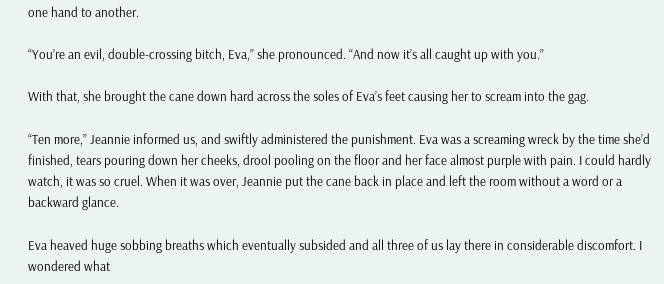one hand to another.

“You’re an evil, double-crossing bitch, Eva,” she pronounced. “And now it’s all caught up with you.”

With that, she brought the cane down hard across the soles of Eva’s feet causing her to scream into the gag.

“Ten more,” Jeannie informed us, and swiftly administered the punishment. Eva was a screaming wreck by the time she’d finished, tears pouring down her cheeks, drool pooling on the floor and her face almost purple with pain. I could hardly watch, it was so cruel. When it was over, Jeannie put the cane back in place and left the room without a word or a backward glance.

Eva heaved huge sobbing breaths which eventually subsided and all three of us lay there in considerable discomfort. I wondered what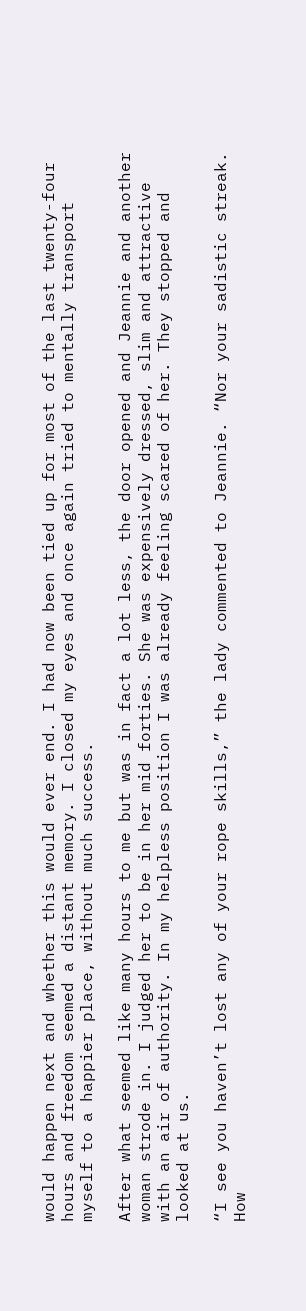would happen next and whether this would ever end. I had now been tied up for most of the last twenty-four hours and freedom seemed a distant memory. I closed my eyes and once again tried to mentally transport myself to a happier place, without much success.

After what seemed like many hours to me but was in fact a lot less, the door opened and Jeannie and another woman strode in. I judged her to be in her mid forties. She was expensively dressed, slim and attractive with an air of authority. In my helpless position I was already feeling scared of her. They stopped and looked at us.

“I see you haven’t lost any of your rope skills,” the lady commented to Jeannie. “Nor your sadistic streak. How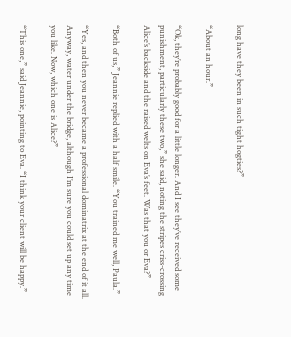long have they been in such tight hogties?”

“About an hour.”

“Ok, they’re probably good for a little longer. And I see they’ve received some punishment, particularly these two,” she said, noting the stripes criss-crossing Alice’s backside and the raised welts on Eva’s feet. Was that you or Eva?”

“Both of us,” Jeannie replied with a half smile. “You trained me well, Paula.”

“Yes, and then you never became a professional dominatrix at the end of it all. Anyway, water under the bridge, although I’m sure you could set up any time you like. Now, which one is Alice?”

“This one,” said Jeannie, pointing to Eva. “I think your client will be happy.”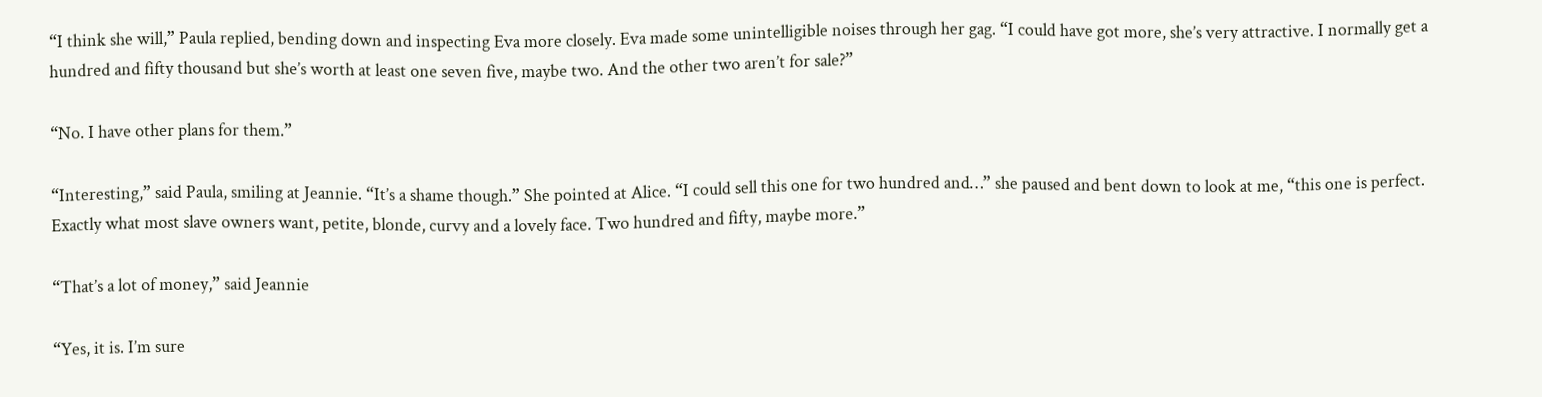“I think she will,” Paula replied, bending down and inspecting Eva more closely. Eva made some unintelligible noises through her gag. “I could have got more, she’s very attractive. I normally get a hundred and fifty thousand but she’s worth at least one seven five, maybe two. And the other two aren’t for sale?”

“No. I have other plans for them.”

“Interesting,” said Paula, smiling at Jeannie. “It’s a shame though.” She pointed at Alice. “I could sell this one for two hundred and…” she paused and bent down to look at me, “this one is perfect. Exactly what most slave owners want, petite, blonde, curvy and a lovely face. Two hundred and fifty, maybe more.”

“That’s a lot of money,” said Jeannie

“Yes, it is. I’m sure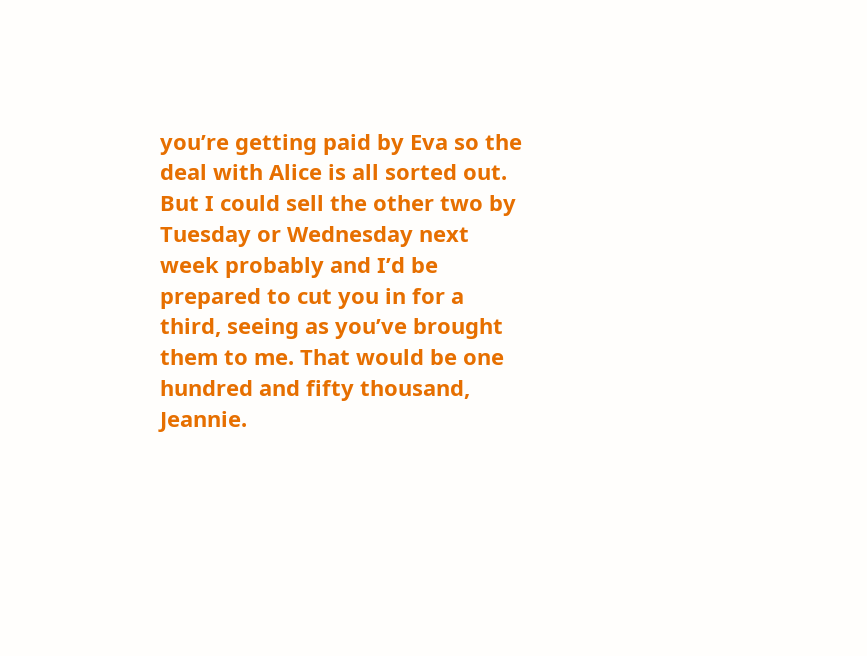you’re getting paid by Eva so the deal with Alice is all sorted out. But I could sell the other two by Tuesday or Wednesday next week probably and I’d be prepared to cut you in for a third, seeing as you’ve brought them to me. That would be one hundred and fifty thousand, Jeannie.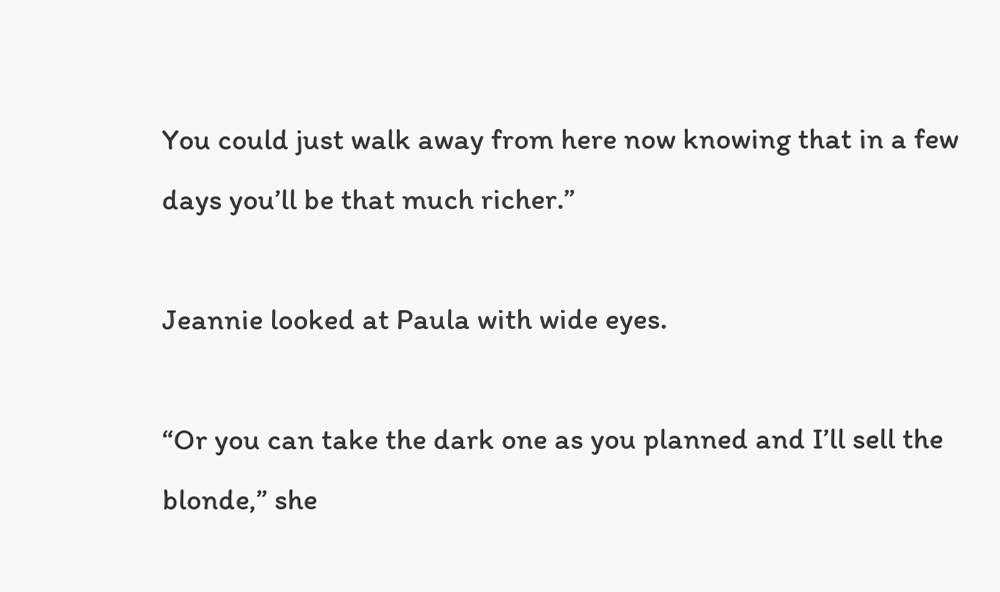You could just walk away from here now knowing that in a few days you’ll be that much richer.”

Jeannie looked at Paula with wide eyes.

“Or you can take the dark one as you planned and I’ll sell the blonde,” she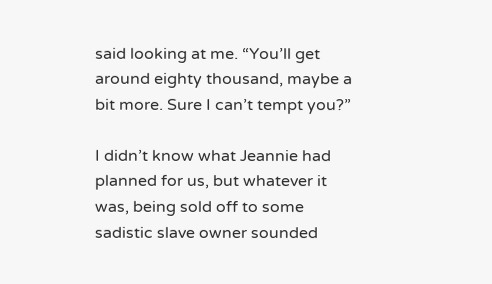said looking at me. “You’ll get around eighty thousand, maybe a bit more. Sure I can’t tempt you?”

I didn’t know what Jeannie had planned for us, but whatever it was, being sold off to some sadistic slave owner sounded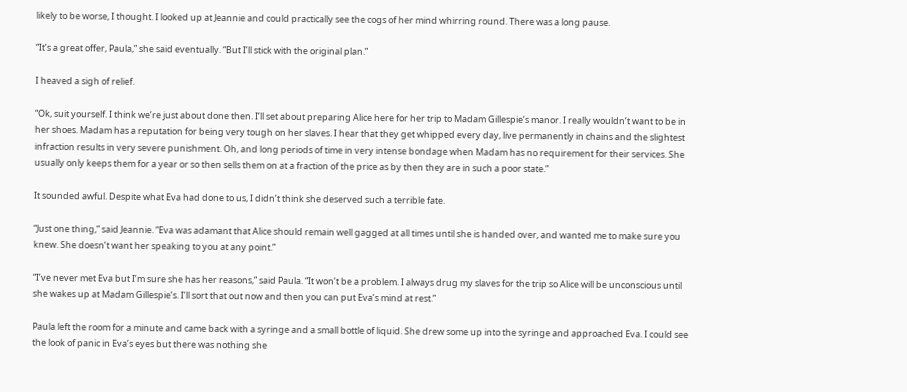likely to be worse, I thought. I looked up at Jeannie and could practically see the cogs of her mind whirring round. There was a long pause.

“It’s a great offer, Paula,” she said eventually. “But I’ll stick with the original plan.”

I heaved a sigh of relief.

“Ok, suit yourself. I think we’re just about done then. I’ll set about preparing Alice here for her trip to Madam Gillespie’s manor. I really wouldn’t want to be in her shoes. Madam has a reputation for being very tough on her slaves. I hear that they get whipped every day, live permanently in chains and the slightest infraction results in very severe punishment. Oh, and long periods of time in very intense bondage when Madam has no requirement for their services. She usually only keeps them for a year or so then sells them on at a fraction of the price as by then they are in such a poor state.”

It sounded awful. Despite what Eva had done to us, I didn’t think she deserved such a terrible fate.

“Just one thing,” said Jeannie. “Eva was adamant that Alice should remain well gagged at all times until she is handed over, and wanted me to make sure you knew. She doesn’t want her speaking to you at any point.”

“I’ve never met Eva but I’m sure she has her reasons,” said Paula. “It won’t be a problem. I always drug my slaves for the trip so Alice will be unconscious until she wakes up at Madam Gillespie’s. I’ll sort that out now and then you can put Eva’s mind at rest.”

Paula left the room for a minute and came back with a syringe and a small bottle of liquid. She drew some up into the syringe and approached Eva. I could see the look of panic in Eva’s eyes but there was nothing she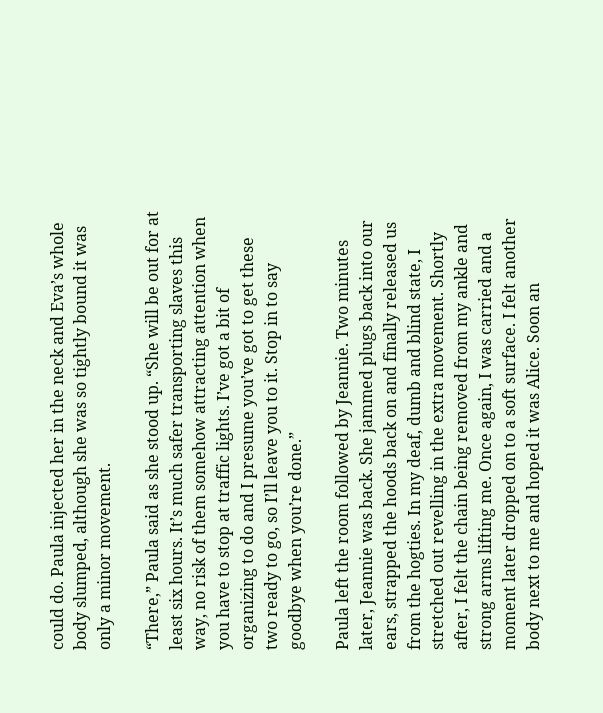could do. Paula injected her in the neck and Eva’s whole body slumped, although she was so tightly bound it was only a minor movement.

“There,” Paula said as she stood up. “She will be out for at least six hours. It’s much safer transporting slaves this way, no risk of them somehow attracting attention when you have to stop at traffic lights. I’ve got a bit of organizing to do and I presume you’ve got to get these two ready to go, so I’ll leave you to it. Stop in to say goodbye when you’re done.”

Paula left the room followed by Jeannie. Two minutes later, Jeannie was back. She jammed plugs back into our ears, strapped the hoods back on and finally released us from the hogties. In my deaf, dumb and blind state, I stretched out revelling in the extra movement. Shortly after, I felt the chain being removed from my ankle and strong arms lifting me. Once again, I was carried and a moment later dropped on to a soft surface. I felt another body next to me and hoped it was Alice. Soon an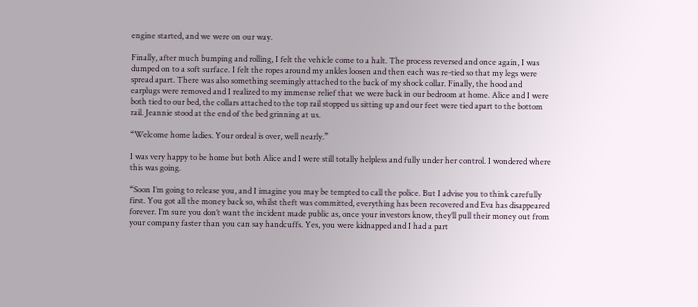engine started, and we were on our way.

Finally, after much bumping and rolling, I felt the vehicle come to a halt. The process reversed and once again, I was dumped on to a soft surface. I felt the ropes around my ankles loosen and then each was re-tied so that my legs were spread apart. There was also something seemingly attached to the back of my shock collar. Finally, the hood and earplugs were removed and I realized to my immense relief that we were back in our bedroom at home. Alice and I were both tied to our bed, the collars attached to the top rail stopped us sitting up and our feet were tied apart to the bottom rail. Jeannie stood at the end of the bed grinning at us.

“Welcome home ladies. Your ordeal is over, well nearly.”

I was very happy to be home but both Alice and I were still totally helpless and fully under her control. I wondered where this was going.

“Soon I’m going to release you, and I imagine you may be tempted to call the police. But I advise you to think carefully first. You got all the money back so, whilst theft was committed, everything has been recovered and Eva has disappeared forever. I’m sure you don’t want the incident made public as, once your investors know, they’ll pull their money out from your company faster than you can say handcuffs. Yes, you were kidnapped and I had a part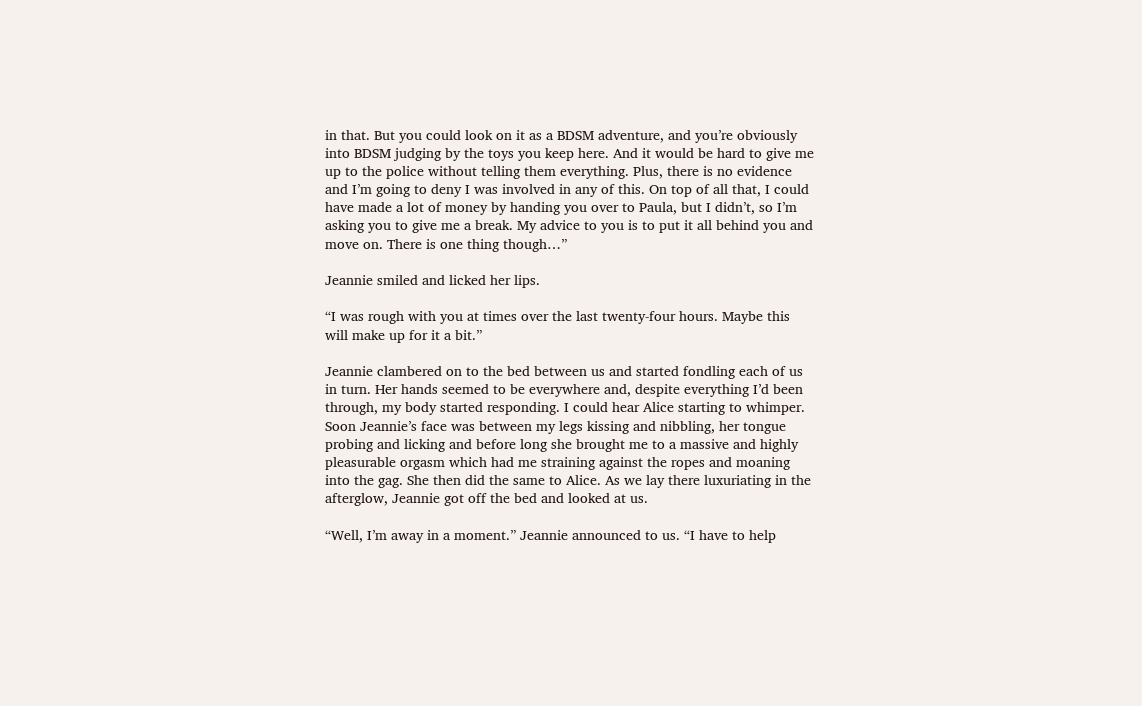in that. But you could look on it as a BDSM adventure, and you’re obviously into BDSM judging by the toys you keep here. And it would be hard to give me up to the police without telling them everything. Plus, there is no evidence and I’m going to deny I was involved in any of this. On top of all that, I could have made a lot of money by handing you over to Paula, but I didn’t, so I’m asking you to give me a break. My advice to you is to put it all behind you and move on. There is one thing though…”

Jeannie smiled and licked her lips.

“I was rough with you at times over the last twenty-four hours. Maybe this will make up for it a bit.”

Jeannie clambered on to the bed between us and started fondling each of us in turn. Her hands seemed to be everywhere and, despite everything I’d been through, my body started responding. I could hear Alice starting to whimper. Soon Jeannie’s face was between my legs kissing and nibbling, her tongue probing and licking and before long she brought me to a massive and highly pleasurable orgasm which had me straining against the ropes and moaning into the gag. She then did the same to Alice. As we lay there luxuriating in the afterglow, Jeannie got off the bed and looked at us.

“Well, I’m away in a moment.” Jeannie announced to us. “I have to help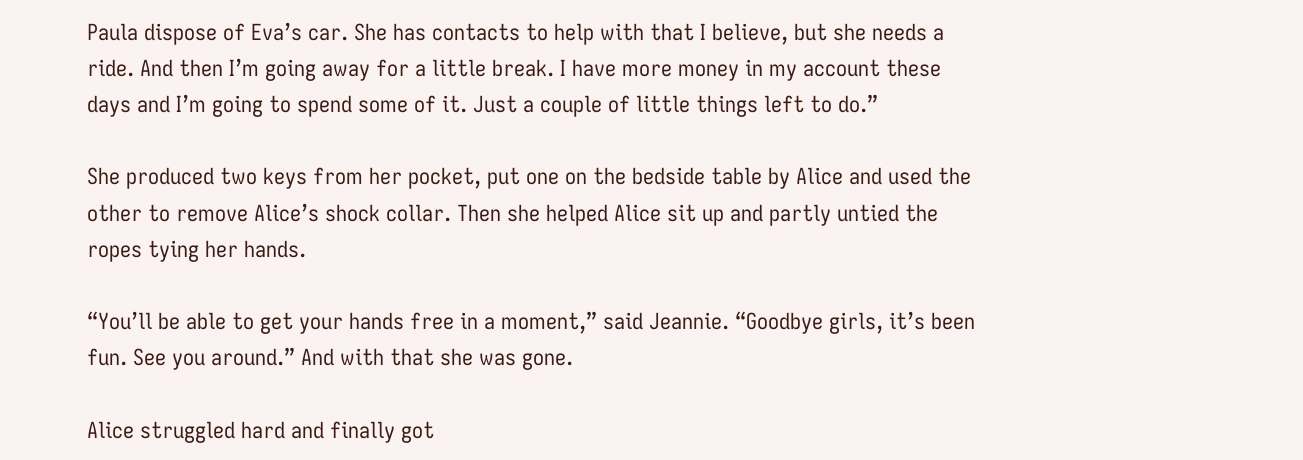Paula dispose of Eva’s car. She has contacts to help with that I believe, but she needs a ride. And then I’m going away for a little break. I have more money in my account these days and I’m going to spend some of it. Just a couple of little things left to do.”

She produced two keys from her pocket, put one on the bedside table by Alice and used the other to remove Alice’s shock collar. Then she helped Alice sit up and partly untied the ropes tying her hands.

“You’ll be able to get your hands free in a moment,” said Jeannie. “Goodbye girls, it’s been fun. See you around.” And with that she was gone.

Alice struggled hard and finally got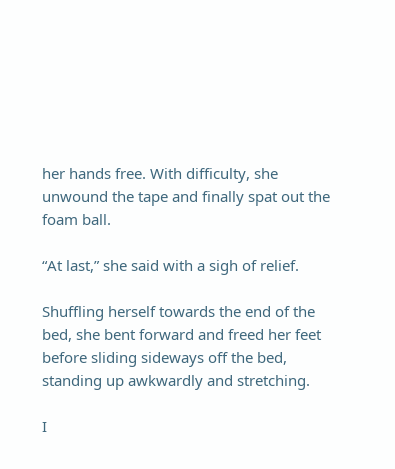her hands free. With difficulty, she unwound the tape and finally spat out the foam ball.

“At last,” she said with a sigh of relief.

Shuffling herself towards the end of the bed, she bent forward and freed her feet before sliding sideways off the bed, standing up awkwardly and stretching.

I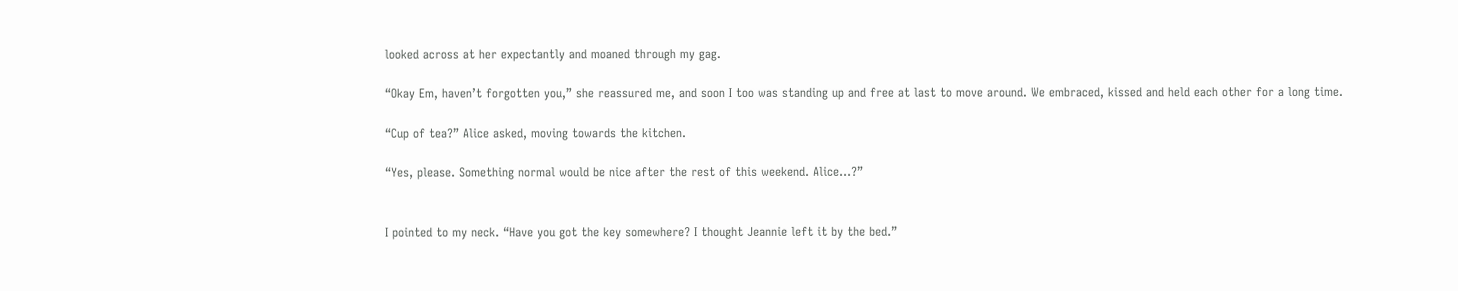looked across at her expectantly and moaned through my gag.

“Okay Em, haven’t forgotten you,” she reassured me, and soon I too was standing up and free at last to move around. We embraced, kissed and held each other for a long time.

“Cup of tea?” Alice asked, moving towards the kitchen.

“Yes, please. Something normal would be nice after the rest of this weekend. Alice…?”


I pointed to my neck. “Have you got the key somewhere? I thought Jeannie left it by the bed.”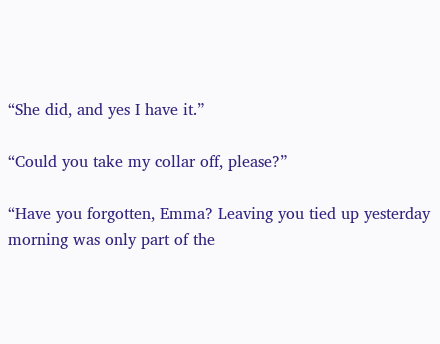“She did, and yes I have it.”

“Could you take my collar off, please?”

“Have you forgotten, Emma? Leaving you tied up yesterday morning was only part of the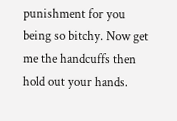punishment for you being so bitchy. Now get me the handcuffs then hold out your hands.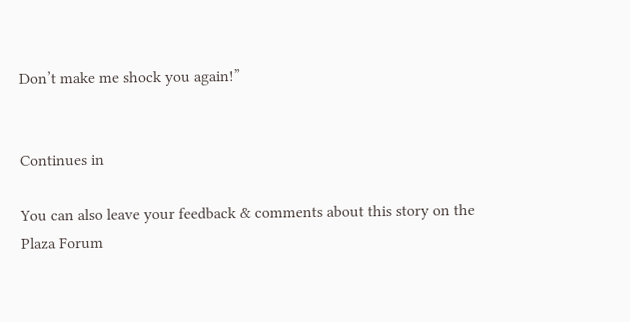Don’t make me shock you again!”


Continues in

You can also leave your feedback & comments about this story on the Plaza Forum